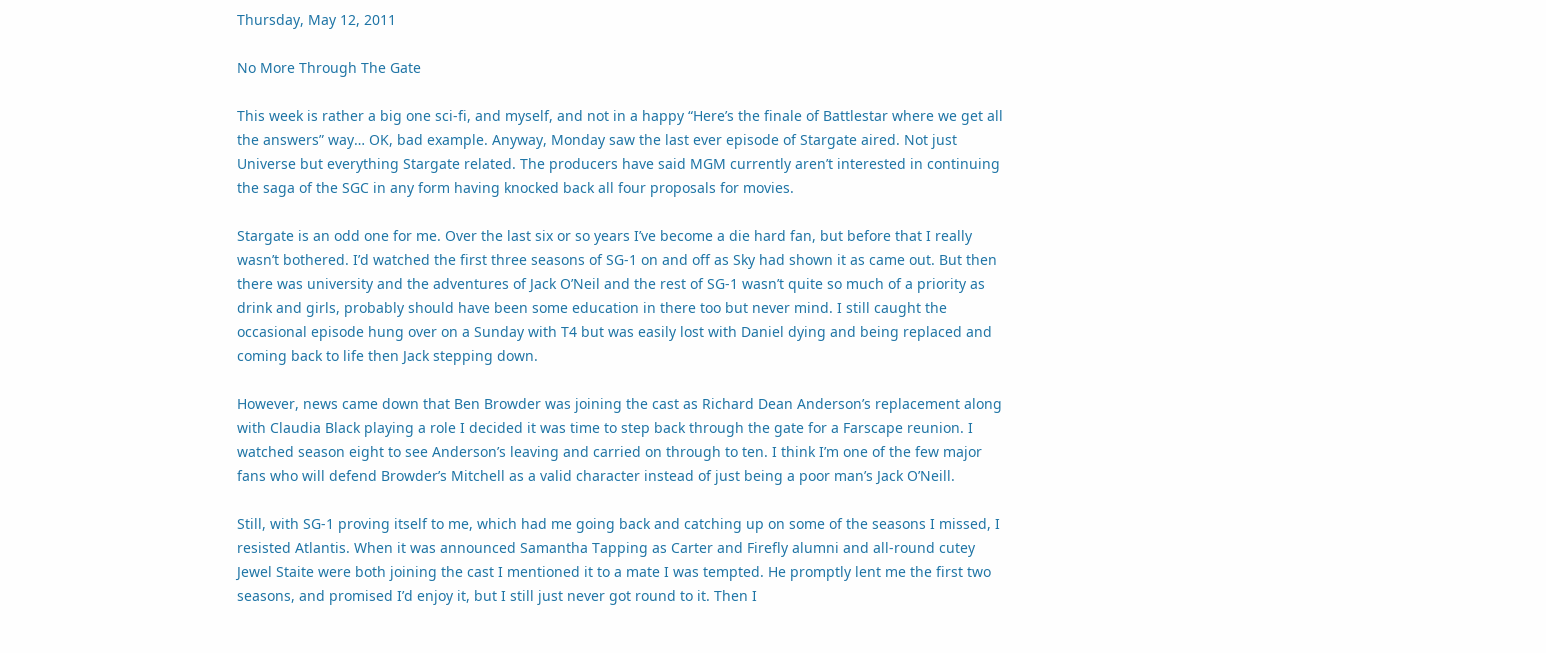Thursday, May 12, 2011

No More Through The Gate

This week is rather a big one sci-fi, and myself, and not in a happy “Here’s the finale of Battlestar where we get all the answers” way… OK, bad example. Anyway, Monday saw the last ever episode of Stargate aired. Not just Universe but everything Stargate related. The producers have said MGM currently aren’t interested in continuing the saga of the SGC in any form having knocked back all four proposals for movies.

Stargate is an odd one for me. Over the last six or so years I’ve become a die hard fan, but before that I really wasn’t bothered. I’d watched the first three seasons of SG-1 on and off as Sky had shown it as came out. But then there was university and the adventures of Jack O’Neil and the rest of SG-1 wasn’t quite so much of a priority as drink and girls, probably should have been some education in there too but never mind. I still caught the occasional episode hung over on a Sunday with T4 but was easily lost with Daniel dying and being replaced and coming back to life then Jack stepping down.

However, news came down that Ben Browder was joining the cast as Richard Dean Anderson’s replacement along with Claudia Black playing a role I decided it was time to step back through the gate for a Farscape reunion. I watched season eight to see Anderson’s leaving and carried on through to ten. I think I’m one of the few major fans who will defend Browder’s Mitchell as a valid character instead of just being a poor man’s Jack O’Neill.

Still, with SG-1 proving itself to me, which had me going back and catching up on some of the seasons I missed, I resisted Atlantis. When it was announced Samantha Tapping as Carter and Firefly alumni and all-round cutey Jewel Staite were both joining the cast I mentioned it to a mate I was tempted. He promptly lent me the first two seasons, and promised I’d enjoy it, but I still just never got round to it. Then I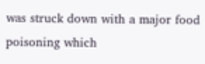was struck down with a major food poisoning which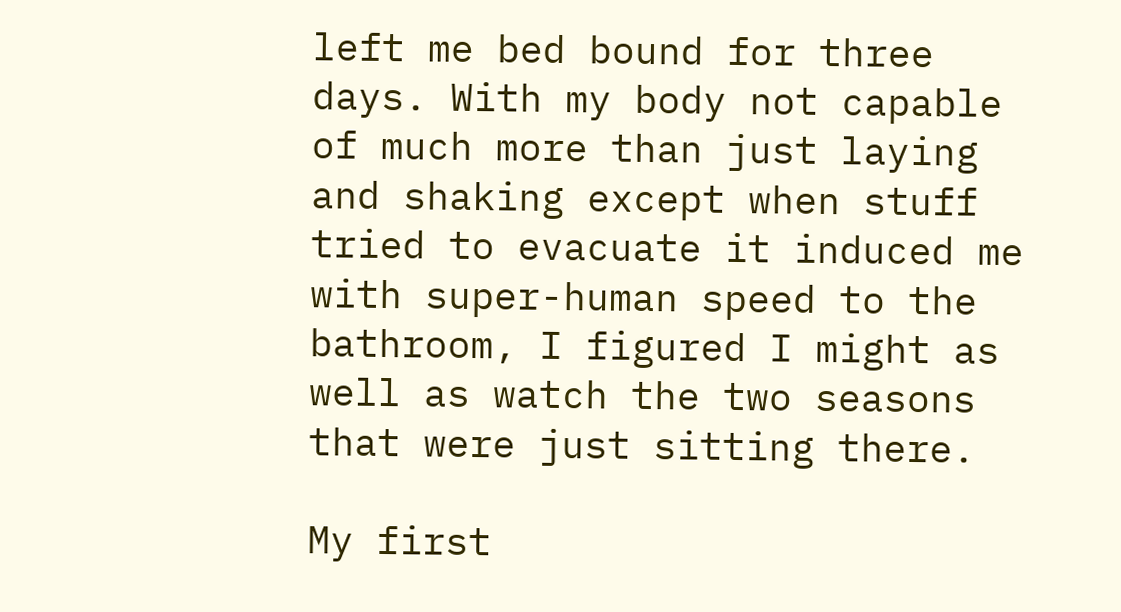left me bed bound for three days. With my body not capable of much more than just laying and shaking except when stuff tried to evacuate it induced me with super-human speed to the bathroom, I figured I might as well as watch the two seasons that were just sitting there.

My first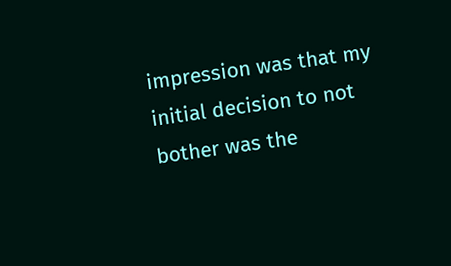impression was that my initial decision to not bother was the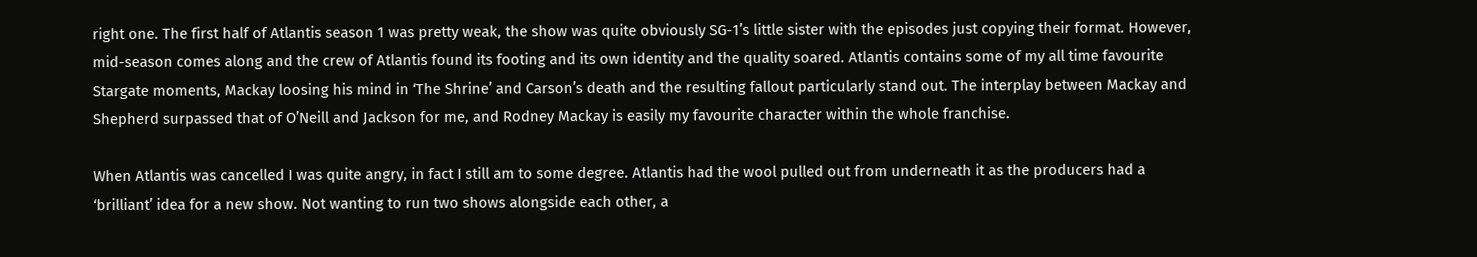right one. The first half of Atlantis season 1 was pretty weak, the show was quite obviously SG-1’s little sister with the episodes just copying their format. However, mid-season comes along and the crew of Atlantis found its footing and its own identity and the quality soared. Atlantis contains some of my all time favourite Stargate moments, Mackay loosing his mind in ‘The Shrine’ and Carson’s death and the resulting fallout particularly stand out. The interplay between Mackay and Shepherd surpassed that of O’Neill and Jackson for me, and Rodney Mackay is easily my favourite character within the whole franchise.

When Atlantis was cancelled I was quite angry, in fact I still am to some degree. Atlantis had the wool pulled out from underneath it as the producers had a ‘brilliant’ idea for a new show. Not wanting to run two shows alongside each other, a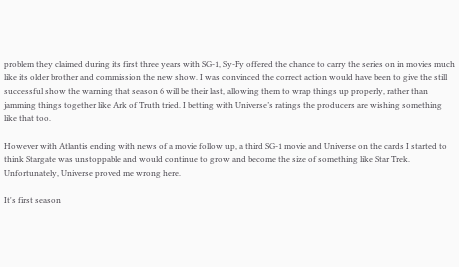problem they claimed during its first three years with SG-1, Sy-Fy offered the chance to carry the series on in movies much like its older brother and commission the new show. I was convinced the correct action would have been to give the still successful show the warning that season 6 will be their last, allowing them to wrap things up properly, rather than jamming things together like Ark of Truth tried. I betting with Universe’s ratings the producers are wishing something like that too.

However with Atlantis ending with news of a movie follow up, a third SG-1 movie and Universe on the cards I started to think Stargate was unstoppable and would continue to grow and become the size of something like Star Trek. Unfortunately, Universe proved me wrong here.

It's first season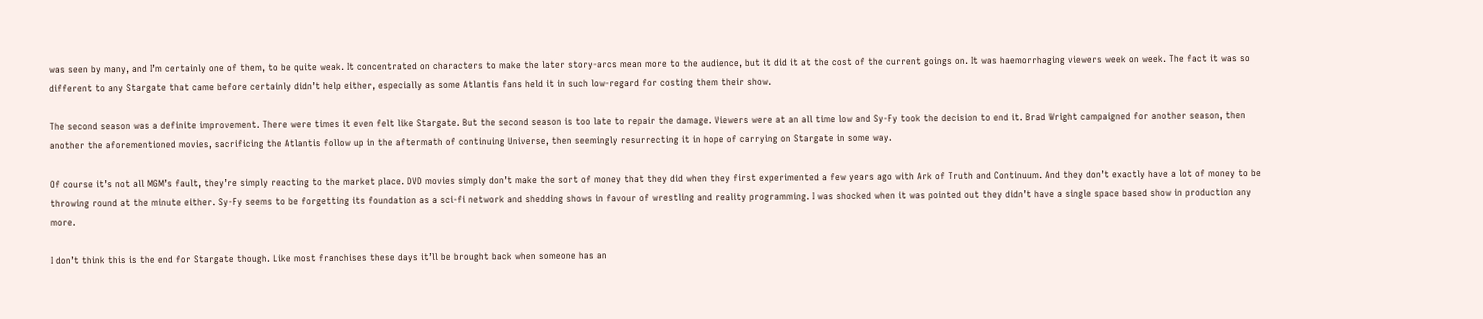was seen by many, and I’m certainly one of them, to be quite weak. It concentrated on characters to make the later story-arcs mean more to the audience, but it did it at the cost of the current goings on. It was haemorrhaging viewers week on week. The fact it was so different to any Stargate that came before certainly didn’t help either, especially as some Atlantis fans held it in such low-regard for costing them their show.

The second season was a definite improvement. There were times it even felt like Stargate. But the second season is too late to repair the damage. Viewers were at an all time low and Sy-Fy took the decision to end it. Brad Wright campaigned for another season, then another the aforementioned movies, sacrificing the Atlantis follow up in the aftermath of continuing Universe, then seemingly resurrecting it in hope of carrying on Stargate in some way.

Of course it’s not all MGM’s fault, they’re simply reacting to the market place. DVD movies simply don’t make the sort of money that they did when they first experimented a few years ago with Ark of Truth and Continuum. And they don’t exactly have a lot of money to be throwing round at the minute either. Sy-Fy seems to be forgetting its foundation as a sci-fi network and shedding shows in favour of wrestling and reality programming. I was shocked when it was pointed out they didn’t have a single space based show in production any more.

I don’t think this is the end for Stargate though. Like most franchises these days it’ll be brought back when someone has an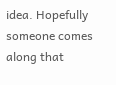idea. Hopefully someone comes along that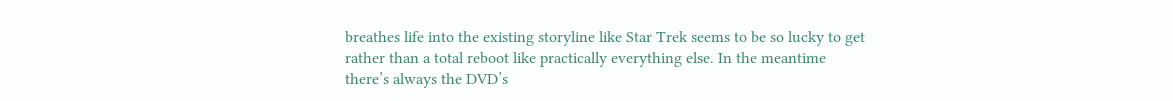breathes life into the existing storyline like Star Trek seems to be so lucky to get rather than a total reboot like practically everything else. In the meantime there’s always the DVD’s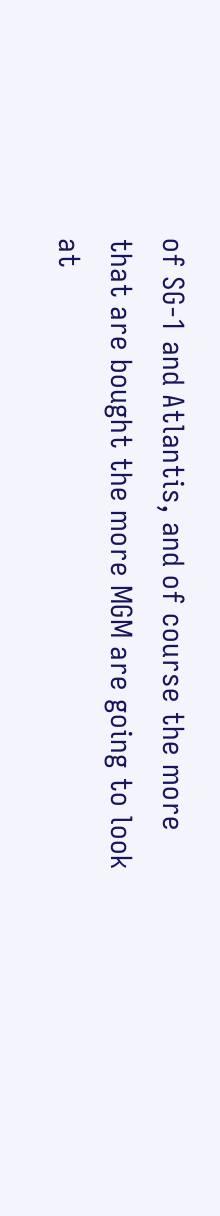of SG-1 and Atlantis, and of course the more that are bought the more MGM are going to look at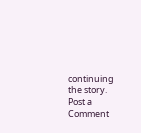continuing the story.
Post a Comment